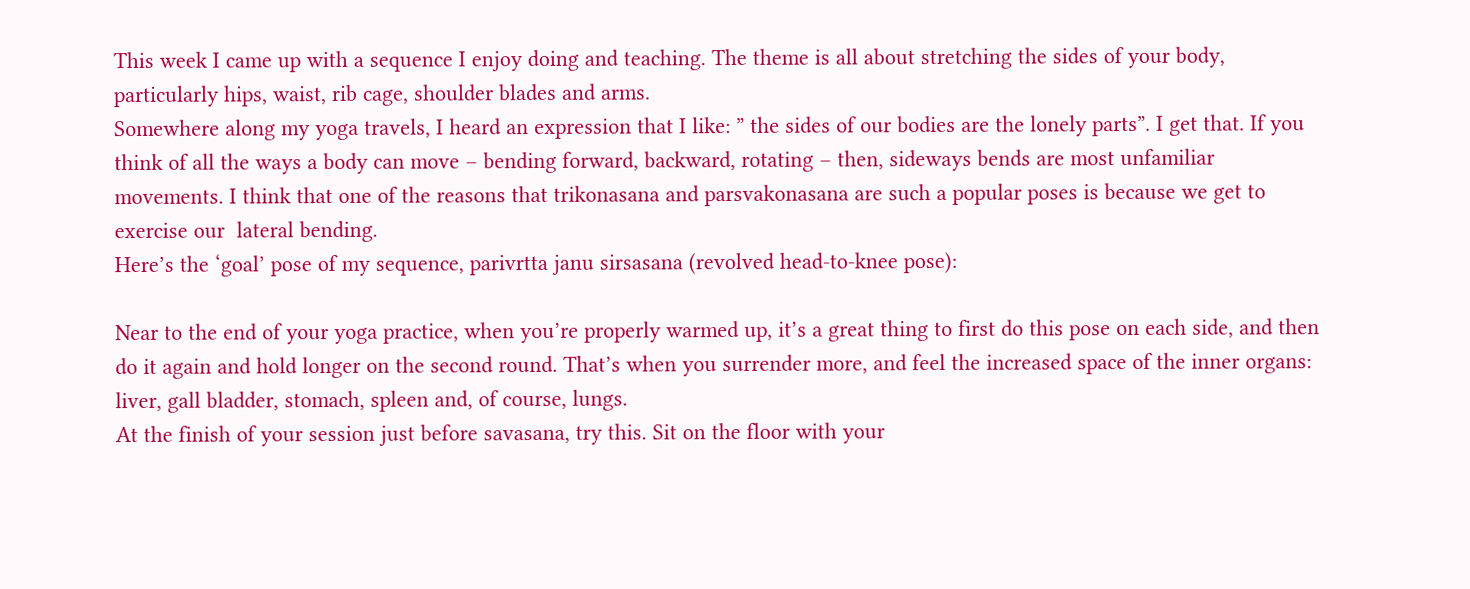This week I came up with a sequence I enjoy doing and teaching. The theme is all about stretching the sides of your body, particularly hips, waist, rib cage, shoulder blades and arms.
Somewhere along my yoga travels, I heard an expression that I like: ” the sides of our bodies are the lonely parts”. I get that. If you think of all the ways a body can move – bending forward, backward, rotating – then, sideways bends are most unfamiliar movements. I think that one of the reasons that trikonasana and parsvakonasana are such a popular poses is because we get to exercise our  lateral bending.
Here’s the ‘goal’ pose of my sequence, parivrtta janu sirsasana (revolved head-to-knee pose):

Near to the end of your yoga practice, when you’re properly warmed up, it’s a great thing to first do this pose on each side, and then do it again and hold longer on the second round. That’s when you surrender more, and feel the increased space of the inner organs: liver, gall bladder, stomach, spleen and, of course, lungs.
At the finish of your session just before savasana, try this. Sit on the floor with your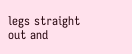legs straight out and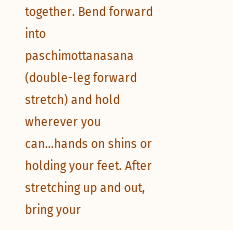together. Bend forward into paschimottanasana (double-leg forward stretch) and hold wherever you can…hands on shins or holding your feet. After stretching up and out, bring your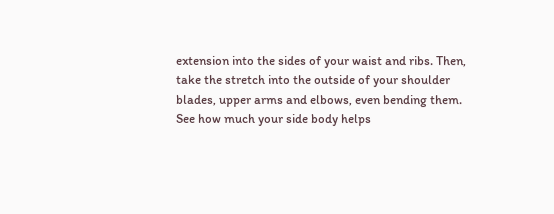extension into the sides of your waist and ribs. Then, take the stretch into the outside of your shoulder blades, upper arms and elbows, even bending them. See how much your side body helps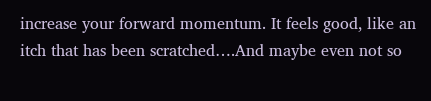increase your forward momentum. It feels good, like an itch that has been scratched….And maybe even not so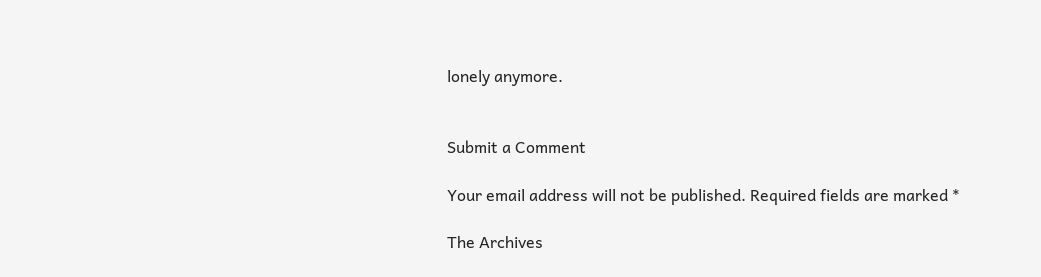lonely anymore.


Submit a Comment

Your email address will not be published. Required fields are marked *

The Archives